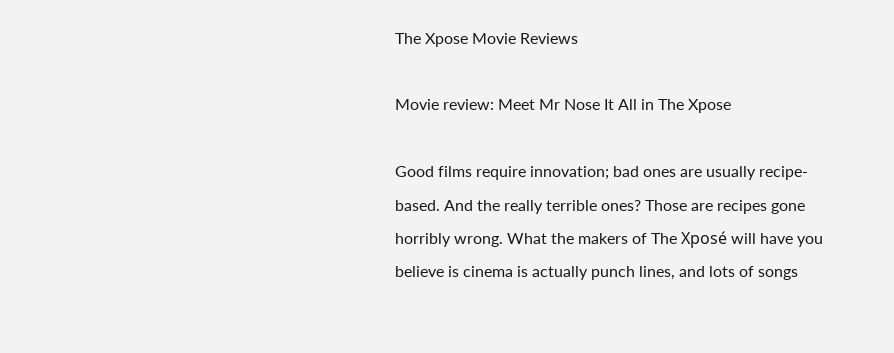The Xpose Movie Reviews

Movie review: Meet Mr Nose It All in The Xpose

Good films require innovation; bad ones are usually recipe-based. And the really terrible ones? Those are recipes gone horribly wrong. What the makers of The Xposé will have you believe is cinema is actually punch lines, and lots of songs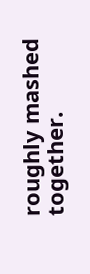roughly mashed together.